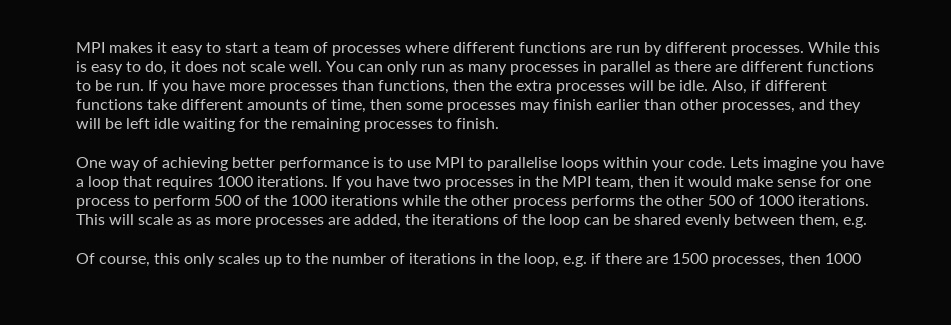MPI makes it easy to start a team of processes where different functions are run by different processes. While this is easy to do, it does not scale well. You can only run as many processes in parallel as there are different functions to be run. If you have more processes than functions, then the extra processes will be idle. Also, if different functions take different amounts of time, then some processes may finish earlier than other processes, and they will be left idle waiting for the remaining processes to finish.

One way of achieving better performance is to use MPI to parallelise loops within your code. Lets imagine you have a loop that requires 1000 iterations. If you have two processes in the MPI team, then it would make sense for one process to perform 500 of the 1000 iterations while the other process performs the other 500 of 1000 iterations. This will scale as as more processes are added, the iterations of the loop can be shared evenly between them, e.g.

Of course, this only scales up to the number of iterations in the loop, e.g. if there are 1500 processes, then 1000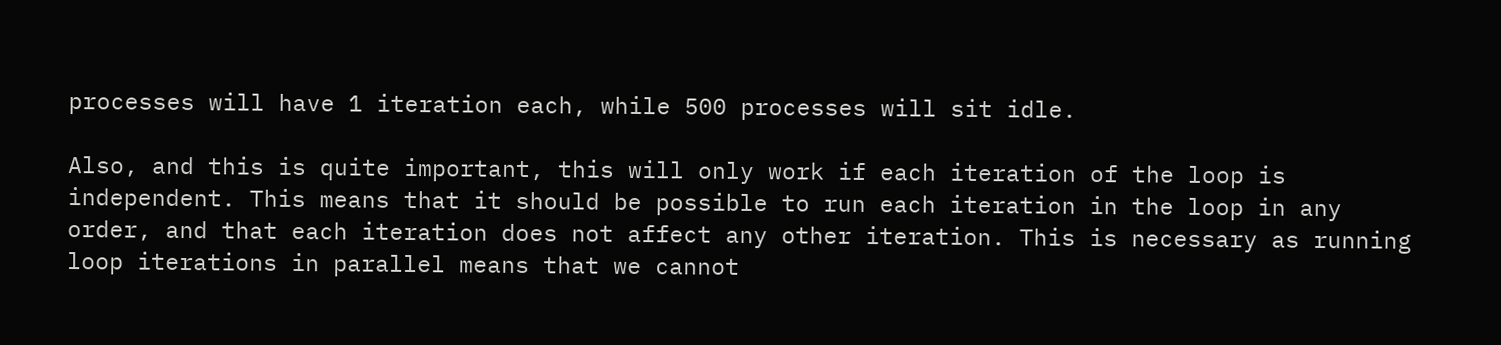processes will have 1 iteration each, while 500 processes will sit idle.

Also, and this is quite important, this will only work if each iteration of the loop is independent. This means that it should be possible to run each iteration in the loop in any order, and that each iteration does not affect any other iteration. This is necessary as running loop iterations in parallel means that we cannot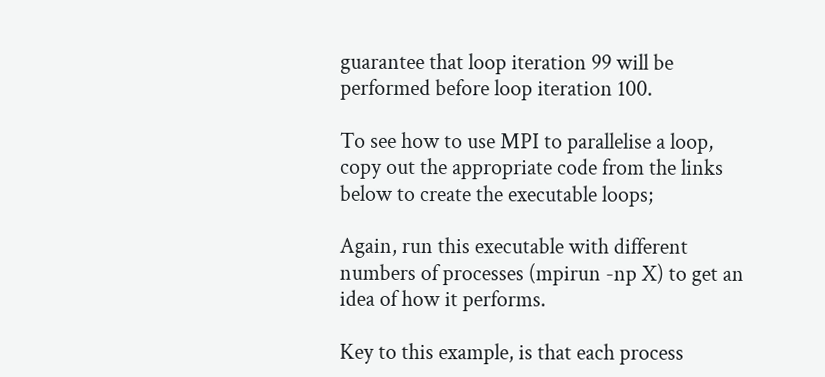guarantee that loop iteration 99 will be performed before loop iteration 100.

To see how to use MPI to parallelise a loop, copy out the appropriate code from the links below to create the executable loops;

Again, run this executable with different numbers of processes (mpirun -np X) to get an idea of how it performs.

Key to this example, is that each process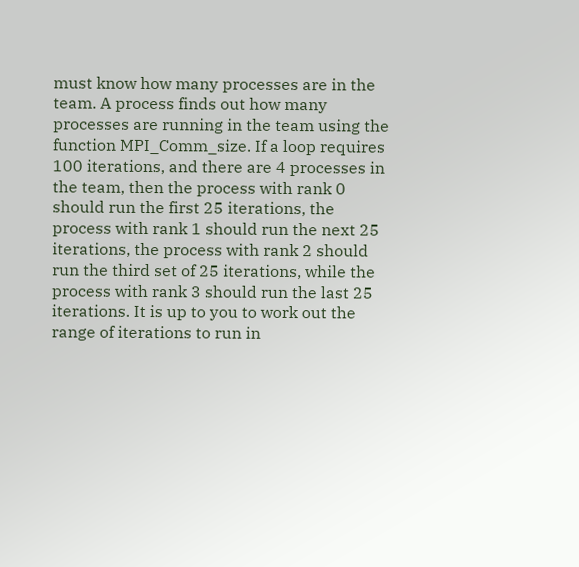must know how many processes are in the team. A process finds out how many processes are running in the team using the function MPI_Comm_size. If a loop requires 100 iterations, and there are 4 processes in the team, then the process with rank 0 should run the first 25 iterations, the process with rank 1 should run the next 25 iterations, the process with rank 2 should run the third set of 25 iterations, while the process with rank 3 should run the last 25 iterations. It is up to you to work out the range of iterations to run in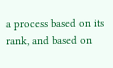a process based on its rank, and based on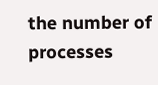the number of processes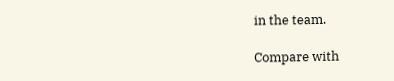in the team.

Compare with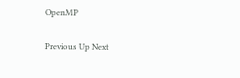OpenMP

Previous Up Next